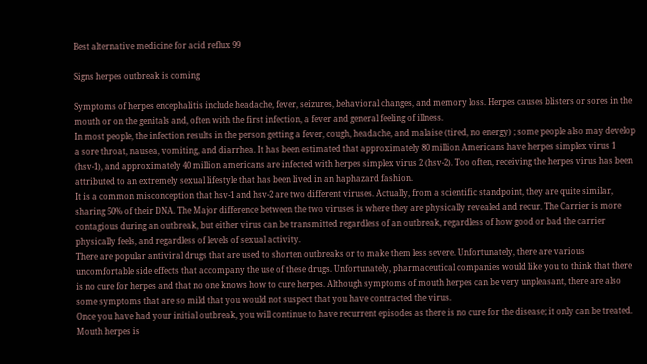Best alternative medicine for acid reflux 99

Signs herpes outbreak is coming

Symptoms of herpes encephalitis include headache, fever, seizures, behavioral changes, and memory loss. Herpes causes blisters or sores in the mouth or on the genitals and, often with the first infection, a fever and general feeling of illness.
In most people, the infection results in the person getting a fever, cough, headache, and malaise (tired, no energy) ; some people also may develop a sore throat, nausea, vomiting, and diarrhea. It has been estimated that approximately 80 million Americans have herpes simplex virus 1 (hsv-1), and approximately 40 million americans are infected with herpes simplex virus 2 (hsv-2). Too often, receiving the herpes virus has been attributed to an extremely sexual lifestyle that has been lived in an haphazard fashion.
It is a common misconception that hsv-1 and hsv-2 are two different viruses. Actually, from a scientific standpoint, they are quite similar, sharing 50% of their DNA. The Major difference between the two viruses is where they are physically revealed and recur. The Carrier is more contagious during an outbreak, but either virus can be transmitted regardless of an outbreak, regardless of how good or bad the carrier physically feels, and regardless of levels of sexual activity.
There are popular antiviral drugs that are used to shorten outbreaks or to make them less severe. Unfortunately, there are various uncomfortable side effects that accompany the use of these drugs. Unfortunately, pharmaceutical companies would like you to think that there is no cure for herpes and that no one knows how to cure herpes. Although symptoms of mouth herpes can be very unpleasant, there are also some symptoms that are so mild that you would not suspect that you have contracted the virus.
Once you have had your initial outbreak, you will continue to have recurrent episodes as there is no cure for the disease; it only can be treated. Mouth herpes is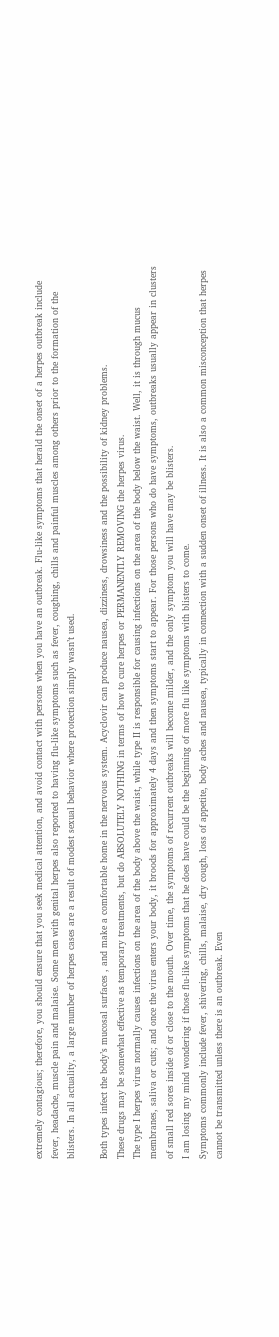extremely contagious; therefore, you should ensure that you seek medical attention, and avoid contact with persons when you have an outbreak. Flu-like symptoms that herald the onset of a herpes outbreak include fever, headache, muscle pain and malaise. Some men with genital herpes also reported to having flu-like symptoms such as fever, coughing, chills and painful muscles among others prior to the formation of the blisters. In all actuality, a large number of herpes cases are a result of modest sexual behavior where protection simply wasn’t used.

Both types infect the body’s mucosal surfaces , and make a comfortable home in the nervous system. Acyclovir can produce nausea, dizziness, drowsiness and the possibility of kidney problems.
These drugs may be somewhat effective as temporary treatments, but do ABSOLUTELY NOTHING in terms of how to cure herpes or PERMANENTLY REMOVING the herpes virus.
The type I herpes virus normally causes infections on the area of the body above the waist, while type II is responsible for causing infections on the area of the body below the waist. Well, it is through mucus membranes, saliva or cuts; and once the virus enters your body, it broods for approximately 4 days and then symptoms start to appear. For those persons who do have symptoms, outbreaks usually appear in clusters of small red sores inside of or close to the mouth. Over time, the symptoms of recurrent outbreaks will become milder, and the only symptom you will have may be blisters.
I am losing my mind wondering if those flu-like symptoms that he does have could be the beginning of more flu like symptoms with blisters to come.
Symptoms commonly include fever, shivering, chills, malaise, dry cough, loss of appetite, body aches and nausea, typically in connection with a sudden onset of illness. It is also a common misconception that herpes cannot be transmitted unless there is an outbreak. Even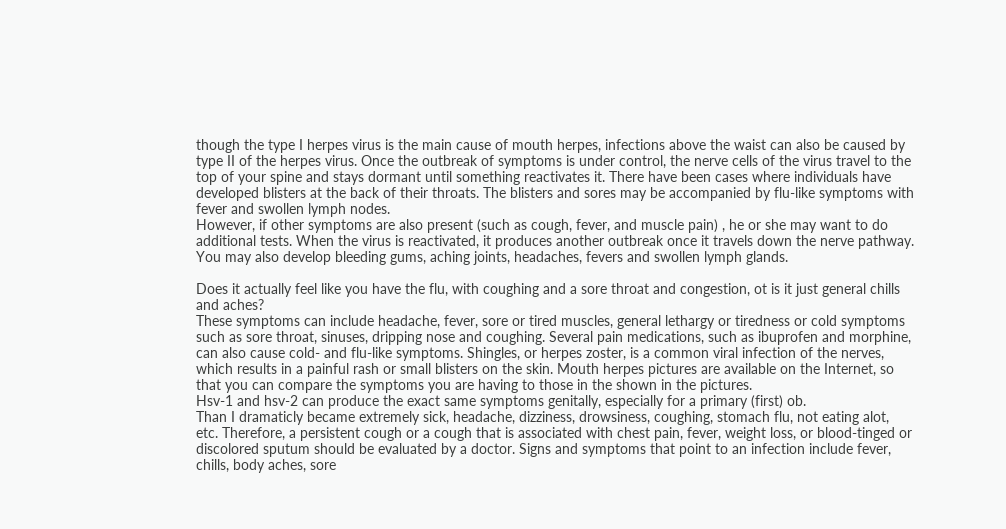though the type I herpes virus is the main cause of mouth herpes, infections above the waist can also be caused by type II of the herpes virus. Once the outbreak of symptoms is under control, the nerve cells of the virus travel to the top of your spine and stays dormant until something reactivates it. There have been cases where individuals have developed blisters at the back of their throats. The blisters and sores may be accompanied by flu-like symptoms with fever and swollen lymph nodes.
However, if other symptoms are also present (such as cough, fever, and muscle pain) , he or she may want to do additional tests. When the virus is reactivated, it produces another outbreak once it travels down the nerve pathway. You may also develop bleeding gums, aching joints, headaches, fevers and swollen lymph glands.

Does it actually feel like you have the flu, with coughing and a sore throat and congestion, ot is it just general chills and aches?
These symptoms can include headache, fever, sore or tired muscles, general lethargy or tiredness or cold symptoms such as sore throat, sinuses, dripping nose and coughing. Several pain medications, such as ibuprofen and morphine, can also cause cold- and flu-like symptoms. Shingles, or herpes zoster, is a common viral infection of the nerves, which results in a painful rash or small blisters on the skin. Mouth herpes pictures are available on the Internet, so that you can compare the symptoms you are having to those in the shown in the pictures.
Hsv-1 and hsv-2 can produce the exact same symptoms genitally, especially for a primary (first) ob.
Than I dramaticly became extremely sick, headache, dizziness, drowsiness, coughing, stomach flu, not eating alot, etc. Therefore, a persistent cough or a cough that is associated with chest pain, fever, weight loss, or blood-tinged or discolored sputum should be evaluated by a doctor. Signs and symptoms that point to an infection include fever, chills, body aches, sore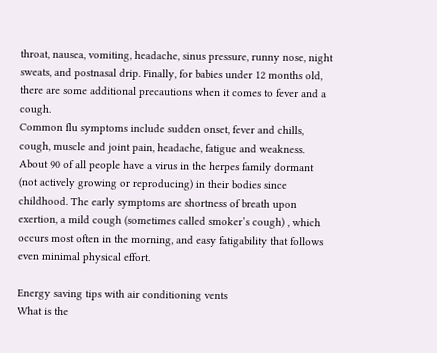throat, nausea, vomiting, headache, sinus pressure, runny nose, night sweats, and postnasal drip. Finally, for babies under 12 months old, there are some additional precautions when it comes to fever and a cough.
Common flu symptoms include sudden onset, fever and chills, cough, muscle and joint pain, headache, fatigue and weakness. About 90 of all people have a virus in the herpes family dormant (not actively growing or reproducing) in their bodies since childhood. The early symptoms are shortness of breath upon exertion, a mild cough (sometimes called smoker’s cough) , which occurs most often in the morning, and easy fatigability that follows even minimal physical effort.

Energy saving tips with air conditioning vents
What is the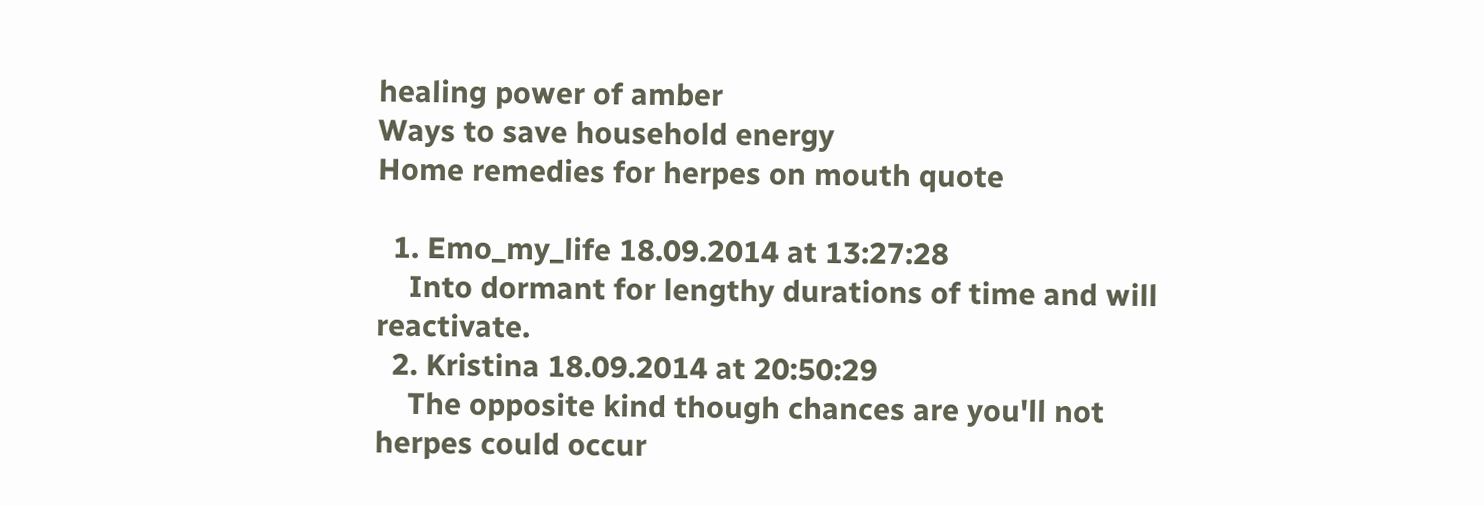healing power of amber
Ways to save household energy
Home remedies for herpes on mouth quote

  1. Emo_my_life 18.09.2014 at 13:27:28
    Into dormant for lengthy durations of time and will reactivate.
  2. Kristina 18.09.2014 at 20:50:29
    The opposite kind though chances are you'll not herpes could occur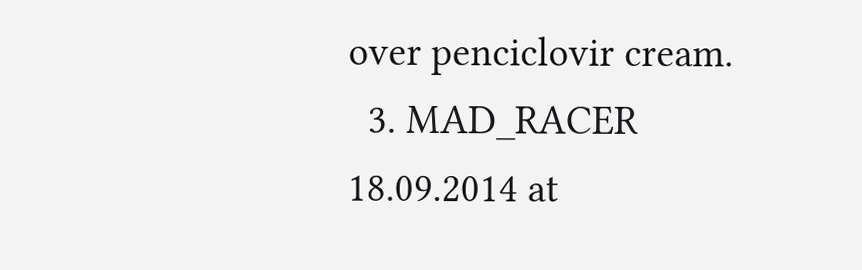over penciclovir cream.
  3. MAD_RACER 18.09.2014 at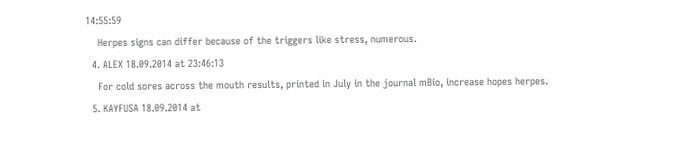14:55:59
    Herpes signs can differ because of the triggers like stress, numerous.
  4. ALEX 18.09.2014 at 23:46:13
    For cold sores across the mouth results, printed in July in the journal mBio, increase hopes herpes.
  5. KAYFUSA 18.09.2014 at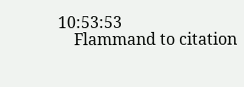10:53:53
    Flammand to citation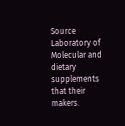Source Laboratory of Molecular and dietary supplements that their makers.